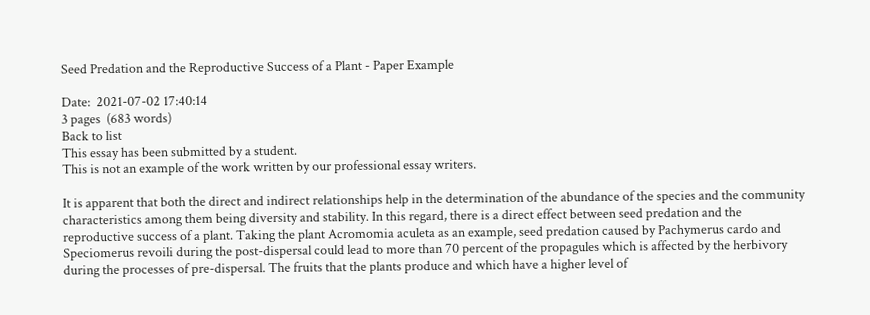Seed Predation and the Reproductive Success of a Plant - Paper Example

Date:  2021-07-02 17:40:14
3 pages  (683 words)
Back to list
This essay has been submitted by a student.
This is not an example of the work written by our professional essay writers.

It is apparent that both the direct and indirect relationships help in the determination of the abundance of the species and the community characteristics among them being diversity and stability. In this regard, there is a direct effect between seed predation and the reproductive success of a plant. Taking the plant Acromomia aculeta as an example, seed predation caused by Pachymerus cardo and Speciomerus revoili during the post-dispersal could lead to more than 70 percent of the propagules which is affected by the herbivory during the processes of pre-dispersal. The fruits that the plants produce and which have a higher level of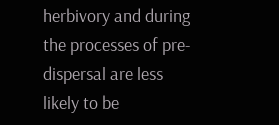herbivory and during the processes of pre-dispersal are less likely to be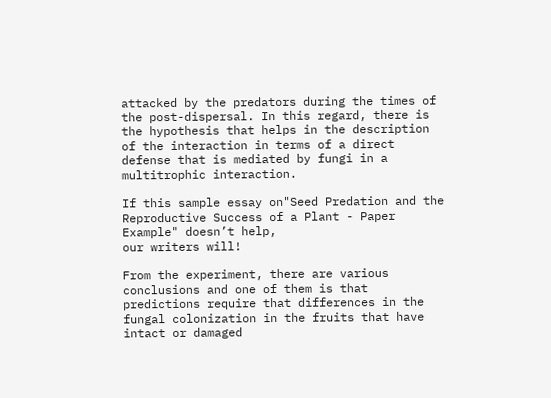attacked by the predators during the times of the post-dispersal. In this regard, there is the hypothesis that helps in the description of the interaction in terms of a direct defense that is mediated by fungi in a multitrophic interaction.

If this sample essay on"Seed Predation and the Reproductive Success of a Plant - Paper Example" doesn’t help,
our writers will!

From the experiment, there are various conclusions and one of them is that predictions require that differences in the fungal colonization in the fruits that have intact or damaged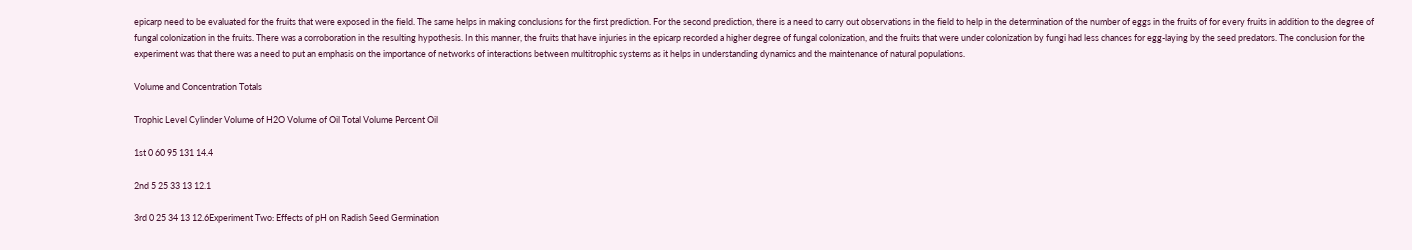epicarp need to be evaluated for the fruits that were exposed in the field. The same helps in making conclusions for the first prediction. For the second prediction, there is a need to carry out observations in the field to help in the determination of the number of eggs in the fruits of for every fruits in addition to the degree of fungal colonization in the fruits. There was a corroboration in the resulting hypothesis. In this manner, the fruits that have injuries in the epicarp recorded a higher degree of fungal colonization, and the fruits that were under colonization by fungi had less chances for egg-laying by the seed predators. The conclusion for the experiment was that there was a need to put an emphasis on the importance of networks of interactions between multitrophic systems as it helps in understanding dynamics and the maintenance of natural populations.

Volume and Concentration Totals

Trophic Level Cylinder Volume of H2O Volume of Oil Total Volume Percent Oil

1st 0 60 95 131 14.4

2nd 5 25 33 13 12.1

3rd 0 25 34 13 12.6Experiment Two: Effects of pH on Radish Seed Germination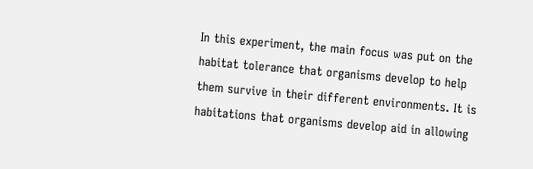In this experiment, the main focus was put on the habitat tolerance that organisms develop to help them survive in their different environments. It is habitations that organisms develop aid in allowing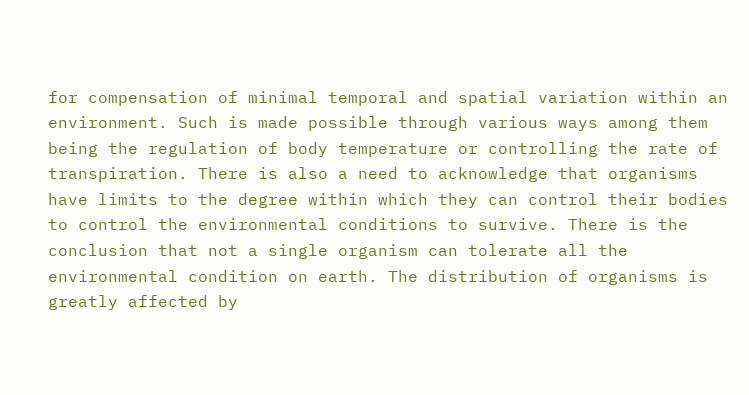for compensation of minimal temporal and spatial variation within an environment. Such is made possible through various ways among them being the regulation of body temperature or controlling the rate of transpiration. There is also a need to acknowledge that organisms have limits to the degree within which they can control their bodies to control the environmental conditions to survive. There is the conclusion that not a single organism can tolerate all the environmental condition on earth. The distribution of organisms is greatly affected by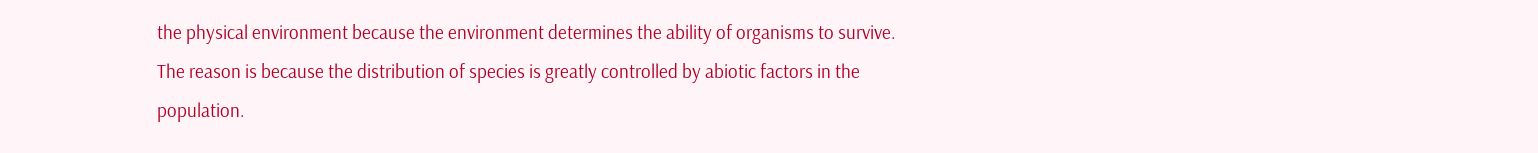the physical environment because the environment determines the ability of organisms to survive. The reason is because the distribution of species is greatly controlled by abiotic factors in the population.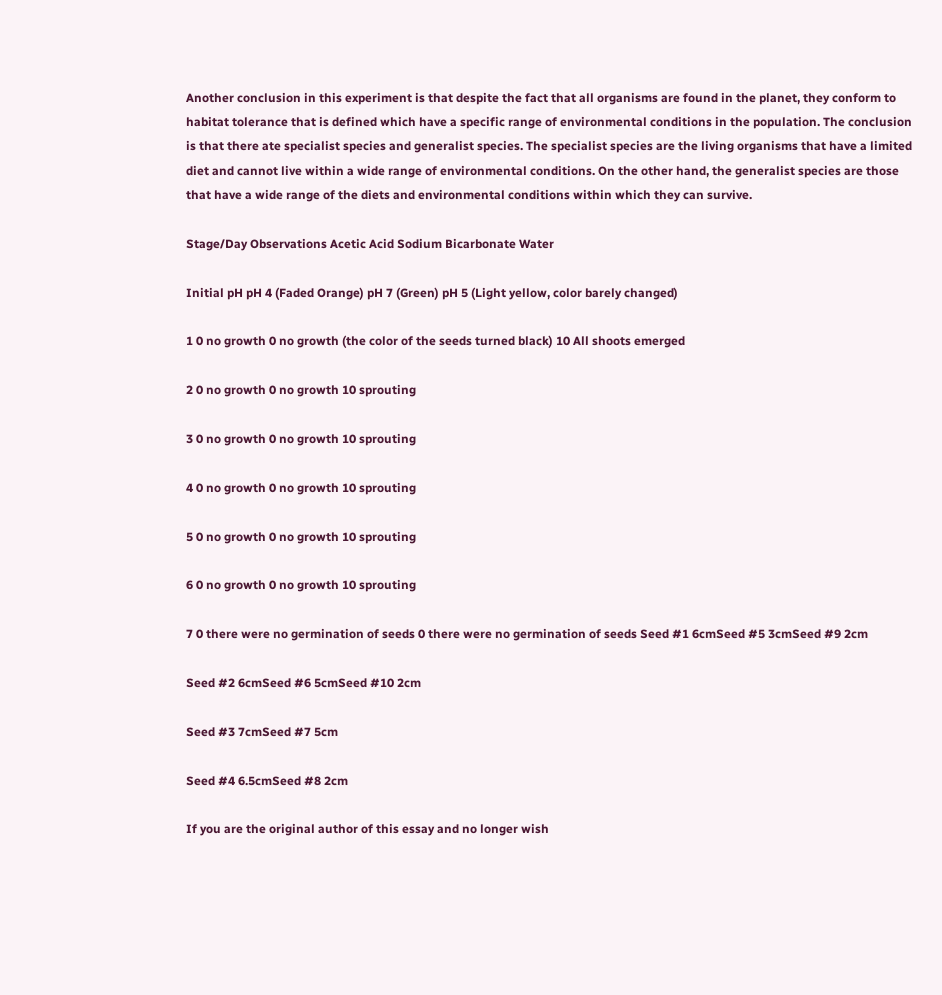Another conclusion in this experiment is that despite the fact that all organisms are found in the planet, they conform to habitat tolerance that is defined which have a specific range of environmental conditions in the population. The conclusion is that there ate specialist species and generalist species. The specialist species are the living organisms that have a limited diet and cannot live within a wide range of environmental conditions. On the other hand, the generalist species are those that have a wide range of the diets and environmental conditions within which they can survive.

Stage/Day Observations Acetic Acid Sodium Bicarbonate Water

Initial pH pH 4 (Faded Orange) pH 7 (Green) pH 5 (Light yellow, color barely changed)

1 0 no growth 0 no growth (the color of the seeds turned black) 10 All shoots emerged

2 0 no growth 0 no growth 10 sprouting

3 0 no growth 0 no growth 10 sprouting

4 0 no growth 0 no growth 10 sprouting

5 0 no growth 0 no growth 10 sprouting

6 0 no growth 0 no growth 10 sprouting

7 0 there were no germination of seeds 0 there were no germination of seeds Seed #1 6cmSeed #5 3cmSeed #9 2cm

Seed #2 6cmSeed #6 5cmSeed #10 2cm

Seed #3 7cmSeed #7 5cm

Seed #4 6.5cmSeed #8 2cm

If you are the original author of this essay and no longer wish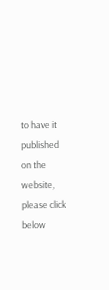to have it published on the website, please click below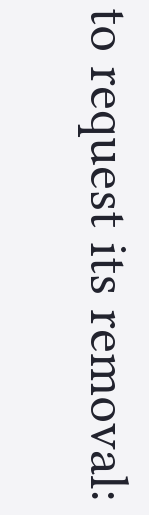to request its removal: